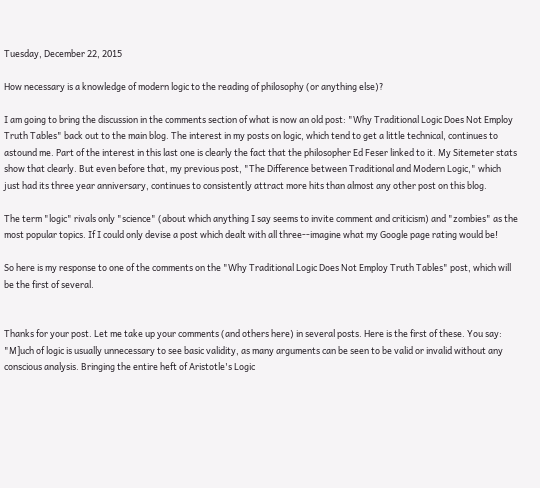Tuesday, December 22, 2015

How necessary is a knowledge of modern logic to the reading of philosophy (or anything else)?

I am going to bring the discussion in the comments section of what is now an old post: "Why Traditional Logic Does Not Employ Truth Tables" back out to the main blog. The interest in my posts on logic, which tend to get a little technical, continues to astound me. Part of the interest in this last one is clearly the fact that the philosopher Ed Feser linked to it. My Sitemeter stats show that clearly. But even before that, my previous post, "The Difference between Traditional and Modern Logic," which just had its three year anniversary, continues to consistently attract more hits than almost any other post on this blog.

The term "logic" rivals only "science" (about which anything I say seems to invite comment and criticism) and "zombies" as the most popular topics. If I could only devise a post which dealt with all three--imagine what my Google page rating would be!

So here is my response to one of the comments on the "Why Traditional Logic Does Not Employ Truth Tables" post, which will be the first of several.


Thanks for your post. Let me take up your comments (and others here) in several posts. Here is the first of these. You say:
"M]uch of logic is usually unnecessary to see basic validity, as many arguments can be seen to be valid or invalid without any conscious analysis. Bringing the entire heft of Aristotle's Logic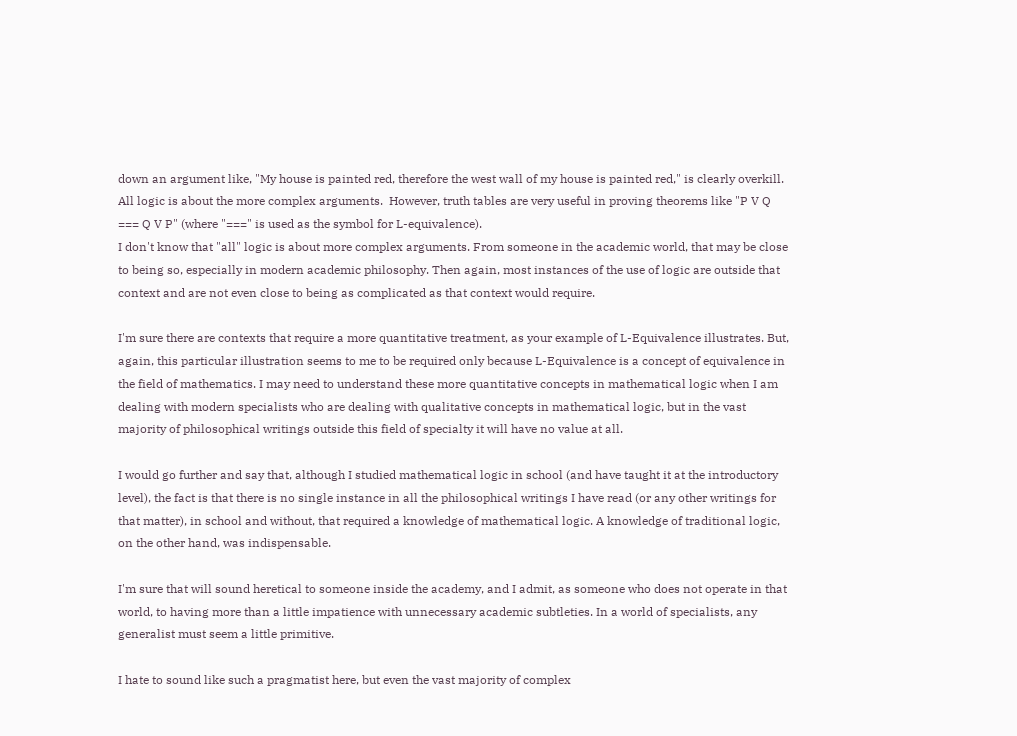down an argument like, "My house is painted red, therefore the west wall of my house is painted red," is clearly overkill. All logic is about the more complex arguments.  However, truth tables are very useful in proving theorems like "P V Q === Q V P" (where "===" is used as the symbol for L-equivalence).
I don't know that "all" logic is about more complex arguments. From someone in the academic world, that may be close to being so, especially in modern academic philosophy. Then again, most instances of the use of logic are outside that context and are not even close to being as complicated as that context would require.

I'm sure there are contexts that require a more quantitative treatment, as your example of L-Equivalence illustrates. But, again, this particular illustration seems to me to be required only because L-Equivalence is a concept of equivalence in the field of mathematics. I may need to understand these more quantitative concepts in mathematical logic when I am dealing with modern specialists who are dealing with qualitative concepts in mathematical logic, but in the vast majority of philosophical writings outside this field of specialty it will have no value at all.

I would go further and say that, although I studied mathematical logic in school (and have taught it at the introductory level), the fact is that there is no single instance in all the philosophical writings I have read (or any other writings for that matter), in school and without, that required a knowledge of mathematical logic. A knowledge of traditional logic, on the other hand, was indispensable.

I'm sure that will sound heretical to someone inside the academy, and I admit, as someone who does not operate in that world, to having more than a little impatience with unnecessary academic subtleties. In a world of specialists, any generalist must seem a little primitive.

I hate to sound like such a pragmatist here, but even the vast majority of complex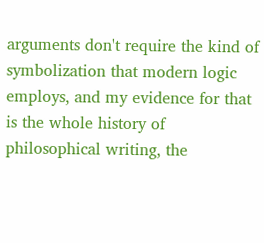arguments don't require the kind of symbolization that modern logic employs, and my evidence for that is the whole history of philosophical writing, the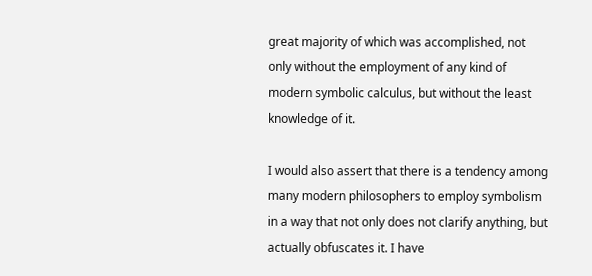great majority of which was accomplished, not only without the employment of any kind of modern symbolic calculus, but without the least knowledge of it.

I would also assert that there is a tendency among many modern philosophers to employ symbolism in a way that not only does not clarify anything, but actually obfuscates it. I have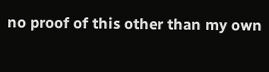no proof of this other than my own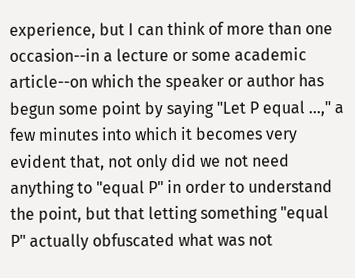experience, but I can think of more than one occasion--in a lecture or some academic article--on which the speaker or author has begun some point by saying "Let P equal ...," a few minutes into which it becomes very evident that, not only did we not need anything to "equal P" in order to understand the point, but that letting something "equal P" actually obfuscated what was not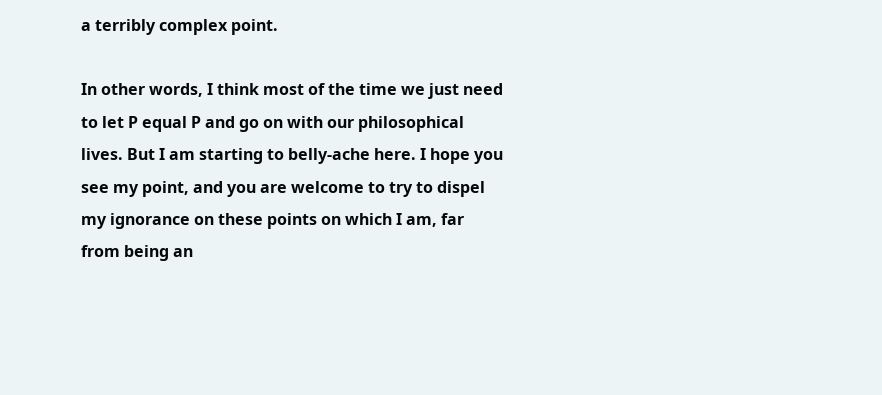a terribly complex point.

In other words, I think most of the time we just need to let P equal P and go on with our philosophical lives. But I am starting to belly-ache here. I hope you see my point, and you are welcome to try to dispel my ignorance on these points on which I am, far from being an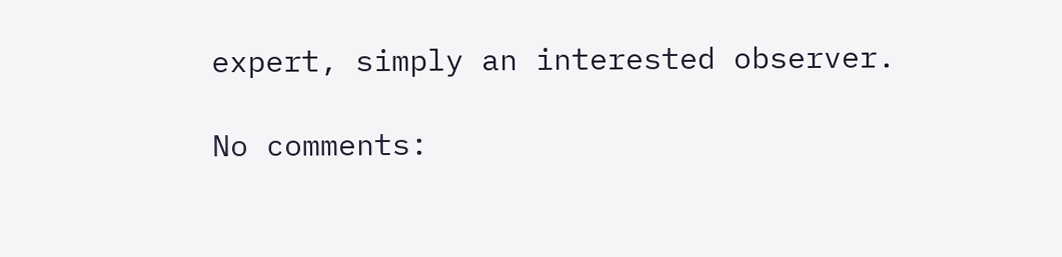expert, simply an interested observer.

No comments: